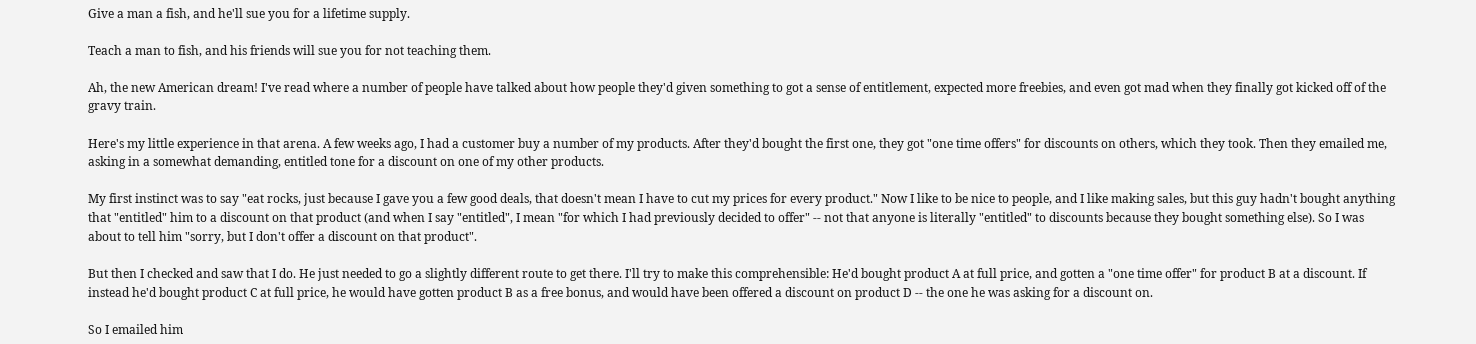Give a man a fish, and he'll sue you for a lifetime supply.

Teach a man to fish, and his friends will sue you for not teaching them.

Ah, the new American dream! I've read where a number of people have talked about how people they'd given something to got a sense of entitlement, expected more freebies, and even got mad when they finally got kicked off of the gravy train.

Here's my little experience in that arena. A few weeks ago, I had a customer buy a number of my products. After they'd bought the first one, they got "one time offers" for discounts on others, which they took. Then they emailed me, asking in a somewhat demanding, entitled tone for a discount on one of my other products.

My first instinct was to say "eat rocks, just because I gave you a few good deals, that doesn't mean I have to cut my prices for every product." Now I like to be nice to people, and I like making sales, but this guy hadn't bought anything that "entitled" him to a discount on that product (and when I say "entitled", I mean "for which I had previously decided to offer" -- not that anyone is literally "entitled" to discounts because they bought something else). So I was about to tell him "sorry, but I don't offer a discount on that product".

But then I checked and saw that I do. He just needed to go a slightly different route to get there. I'll try to make this comprehensible: He'd bought product A at full price, and gotten a "one time offer" for product B at a discount. If instead he'd bought product C at full price, he would have gotten product B as a free bonus, and would have been offered a discount on product D -- the one he was asking for a discount on.

So I emailed him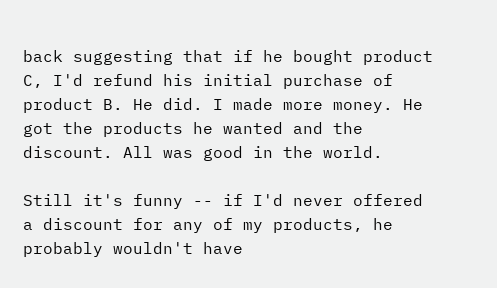back suggesting that if he bought product C, I'd refund his initial purchase of product B. He did. I made more money. He got the products he wanted and the discount. All was good in the world.

Still it's funny -- if I'd never offered a discount for any of my products, he probably wouldn't have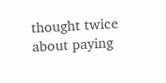thought twice about paying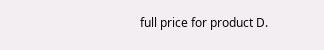full price for product D.